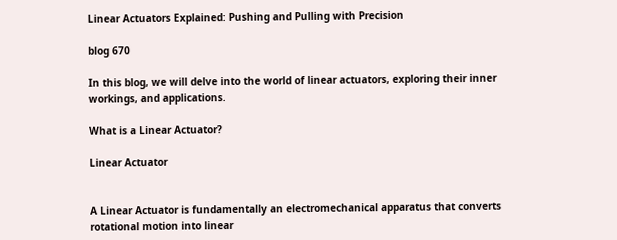Linear Actuators Explained: Pushing and Pulling with Precision

blog 670

In this blog, we will delve into the world of linear actuators, exploring their inner workings, and applications.

What is a Linear Actuator?

Linear Actuator


A Linear Actuator is fundamentally an electromechanical apparatus that converts rotational motion into linear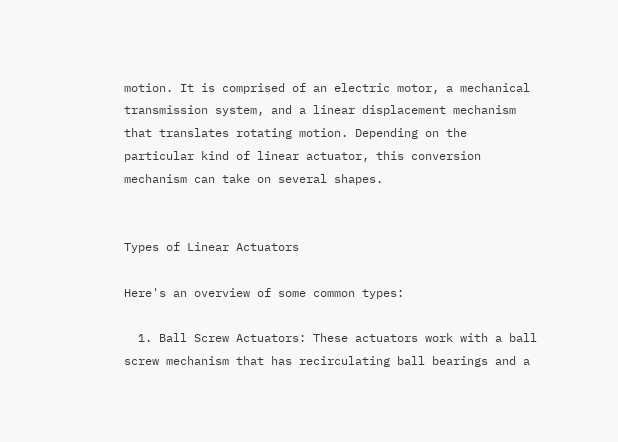motion. It is comprised of an electric motor, a mechanical transmission system, and a linear displacement mechanism that translates rotating motion. Depending on the particular kind of linear actuator, this conversion mechanism can take on several shapes.


Types of Linear Actuators

Here's an overview of some common types:

  1. Ball Screw Actuators: These actuators work with a ball screw mechanism that has recirculating ball bearings and a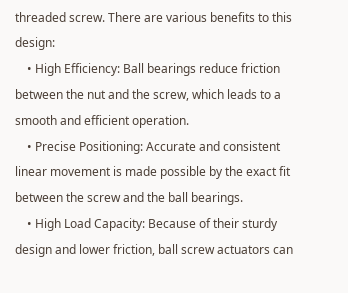threaded screw. There are various benefits to this design:
    • High Efficiency: Ball bearings reduce friction between the nut and the screw, which leads to a smooth and efficient operation.
    • Precise Positioning: Accurate and consistent linear movement is made possible by the exact fit between the screw and the ball bearings.
    • High Load Capacity: Because of their sturdy design and lower friction, ball screw actuators can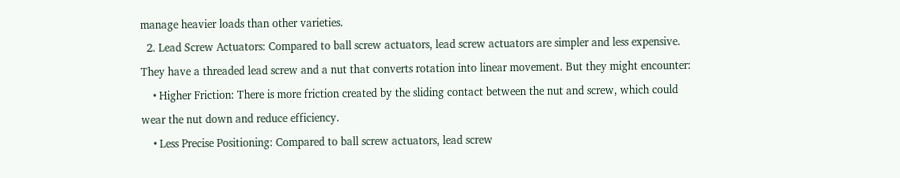manage heavier loads than other varieties.
  2. Lead Screw Actuators: Compared to ball screw actuators, lead screw actuators are simpler and less expensive. They have a threaded lead screw and a nut that converts rotation into linear movement. But they might encounter:
    • Higher Friction: There is more friction created by the sliding contact between the nut and screw, which could wear the nut down and reduce efficiency.
    • Less Precise Positioning: Compared to ball screw actuators, lead screw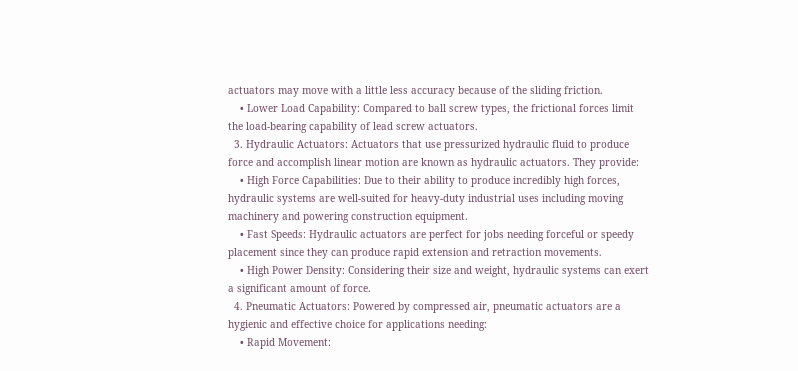actuators may move with a little less accuracy because of the sliding friction.
    • Lower Load Capability: Compared to ball screw types, the frictional forces limit the load-bearing capability of lead screw actuators.
  3. Hydraulic Actuators: Actuators that use pressurized hydraulic fluid to produce force and accomplish linear motion are known as hydraulic actuators. They provide:
    • High Force Capabilities: Due to their ability to produce incredibly high forces, hydraulic systems are well-suited for heavy-duty industrial uses including moving machinery and powering construction equipment.
    • Fast Speeds: Hydraulic actuators are perfect for jobs needing forceful or speedy placement since they can produce rapid extension and retraction movements.
    • High Power Density: Considering their size and weight, hydraulic systems can exert a significant amount of force.
  4. Pneumatic Actuators: Powered by compressed air, pneumatic actuators are a hygienic and effective choice for applications needing:
    • Rapid Movement: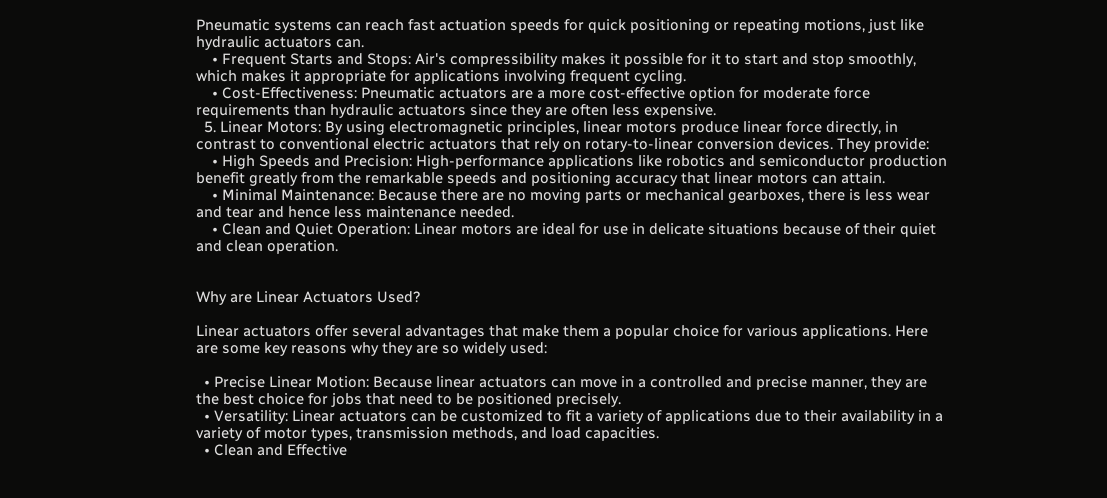Pneumatic systems can reach fast actuation speeds for quick positioning or repeating motions, just like hydraulic actuators can.
    • Frequent Starts and Stops: Air's compressibility makes it possible for it to start and stop smoothly, which makes it appropriate for applications involving frequent cycling.
    • Cost-Effectiveness: Pneumatic actuators are a more cost-effective option for moderate force requirements than hydraulic actuators since they are often less expensive.
  5. Linear Motors: By using electromagnetic principles, linear motors produce linear force directly, in contrast to conventional electric actuators that rely on rotary-to-linear conversion devices. They provide:
    • High Speeds and Precision: High-performance applications like robotics and semiconductor production benefit greatly from the remarkable speeds and positioning accuracy that linear motors can attain.
    • Minimal Maintenance: Because there are no moving parts or mechanical gearboxes, there is less wear and tear and hence less maintenance needed.
    • Clean and Quiet Operation: Linear motors are ideal for use in delicate situations because of their quiet and clean operation.


Why are Linear Actuators Used?

Linear actuators offer several advantages that make them a popular choice for various applications. Here are some key reasons why they are so widely used:

  • Precise Linear Motion: Because linear actuators can move in a controlled and precise manner, they are the best choice for jobs that need to be positioned precisely.
  • Versatility: Linear actuators can be customized to fit a variety of applications due to their availability in a variety of motor types, transmission methods, and load capacities.
  • Clean and Effective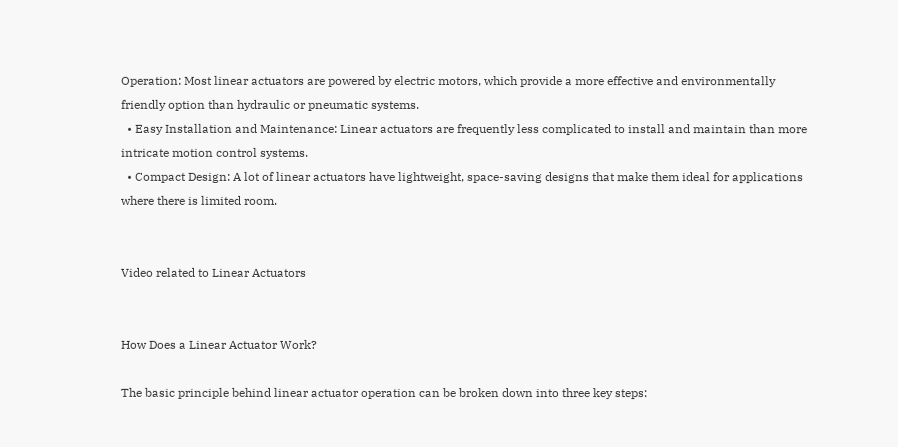Operation: Most linear actuators are powered by electric motors, which provide a more effective and environmentally friendly option than hydraulic or pneumatic systems.
  • Easy Installation and Maintenance: Linear actuators are frequently less complicated to install and maintain than more intricate motion control systems.
  • Compact Design: A lot of linear actuators have lightweight, space-saving designs that make them ideal for applications where there is limited room.


Video related to Linear Actuators


How Does a Linear Actuator Work?

The basic principle behind linear actuator operation can be broken down into three key steps: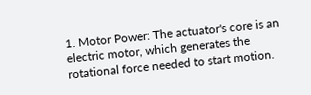1. Motor Power: The actuator's core is an electric motor, which generates the rotational force needed to start motion.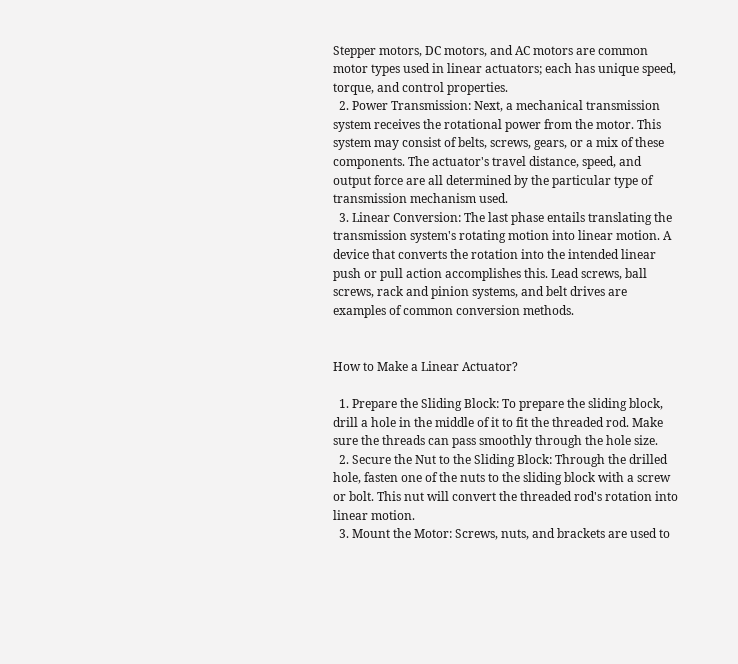Stepper motors, DC motors, and AC motors are common motor types used in linear actuators; each has unique speed, torque, and control properties.
  2. Power Transmission: Next, a mechanical transmission system receives the rotational power from the motor. This system may consist of belts, screws, gears, or a mix of these components. The actuator's travel distance, speed, and output force are all determined by the particular type of transmission mechanism used.
  3. Linear Conversion: The last phase entails translating the transmission system's rotating motion into linear motion. A device that converts the rotation into the intended linear push or pull action accomplishes this. Lead screws, ball screws, rack and pinion systems, and belt drives are examples of common conversion methods.


How to Make a Linear Actuator?

  1. Prepare the Sliding Block: To prepare the sliding block, drill a hole in the middle of it to fit the threaded rod. Make sure the threads can pass smoothly through the hole size.
  2. Secure the Nut to the Sliding Block: Through the drilled hole, fasten one of the nuts to the sliding block with a screw or bolt. This nut will convert the threaded rod's rotation into linear motion.
  3. Mount the Motor: Screws, nuts, and brackets are used to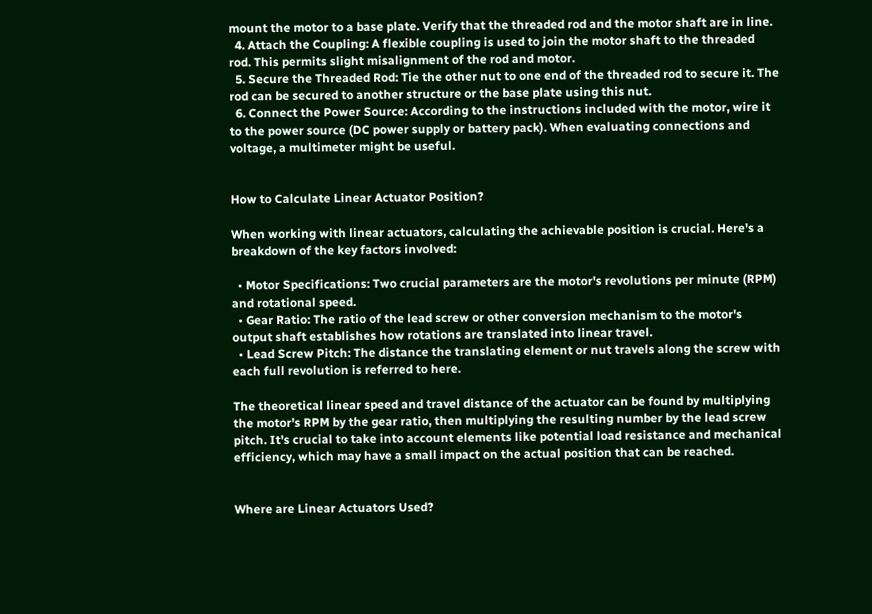mount the motor to a base plate. Verify that the threaded rod and the motor shaft are in line.
  4. Attach the Coupling: A flexible coupling is used to join the motor shaft to the threaded rod. This permits slight misalignment of the rod and motor.
  5. Secure the Threaded Rod: Tie the other nut to one end of the threaded rod to secure it. The rod can be secured to another structure or the base plate using this nut.
  6. Connect the Power Source: According to the instructions included with the motor, wire it to the power source (DC power supply or battery pack). When evaluating connections and voltage, a multimeter might be useful.


How to Calculate Linear Actuator Position?

When working with linear actuators, calculating the achievable position is crucial. Here's a breakdown of the key factors involved:

  • Motor Specifications: Two crucial parameters are the motor's revolutions per minute (RPM) and rotational speed.
  • Gear Ratio: The ratio of the lead screw or other conversion mechanism to the motor's output shaft establishes how rotations are translated into linear travel.
  • Lead Screw Pitch: The distance the translating element or nut travels along the screw with each full revolution is referred to here.

The theoretical linear speed and travel distance of the actuator can be found by multiplying the motor's RPM by the gear ratio, then multiplying the resulting number by the lead screw pitch. It's crucial to take into account elements like potential load resistance and mechanical efficiency, which may have a small impact on the actual position that can be reached.


Where are Linear Actuators Used?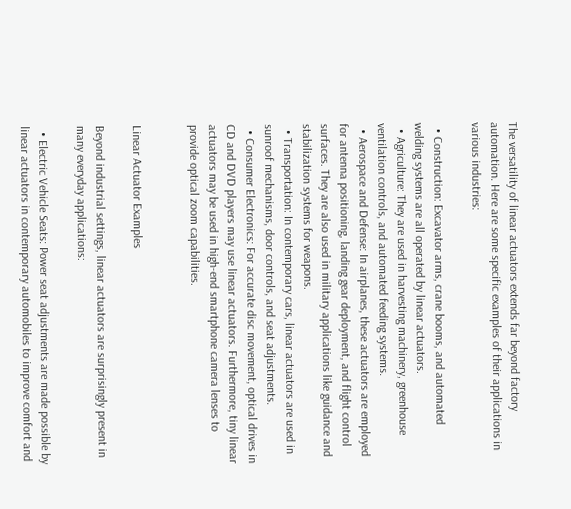The versatility of linear actuators extends far beyond factory automation. Here are some specific examples of their applications in various industries:

  • Construction: Excavator arms, crane booms, and automated welding systems are all operated by linear actuators.
  • Agriculture: They are used in harvesting machinery, greenhouse ventilation controls, and automated feeding systems.
  • Aerospace and Defense: In airplanes, these actuators are employed for antenna positioning, landing gear deployment, and flight control surfaces. They are also used in military applications like guidance and stabilization systems for weapons.
  • Transportation: In contemporary cars, linear actuators are used in sunroof mechanisms, door controls, and seat adjustments.
  • Consumer Electronics: For accurate disc movement, optical drives in CD and DVD players may use linear actuators. Furthermore, tiny linear actuators may be used in high-end smartphone camera lenses to provide optical zoom capabilities.


Linear Actuator Examples

Beyond industrial settings, linear actuators are surprisingly present in many everyday applications:

  • Electric Vehicle Seats: Power seat adjustments are made possible by linear actuators in contemporary automobiles to improve comfort and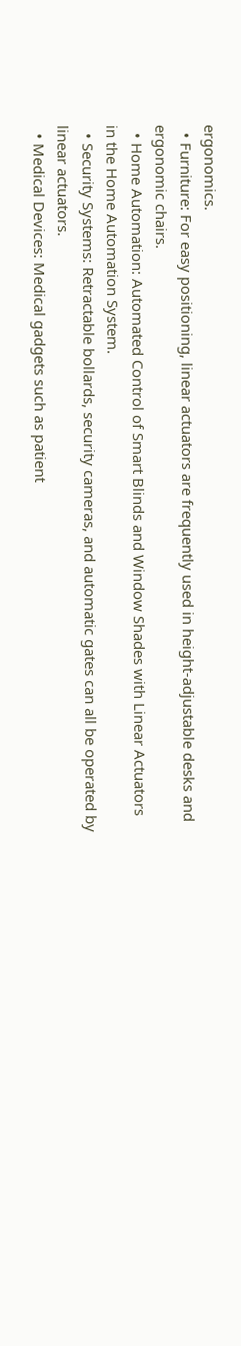ergonomics.
  • Furniture: For easy positioning, linear actuators are frequently used in height-adjustable desks and ergonomic chairs.
  • Home Automation: Automated Control of Smart Blinds and Window Shades with Linear Actuators in the Home Automation System.
  • Security Systems: Retractable bollards, security cameras, and automatic gates can all be operated by linear actuators.
  • Medical Devices: Medical gadgets such as patient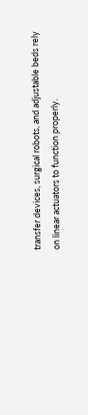transfer devices, surgical robots, and adjustable beds rely on linear actuators to function properly.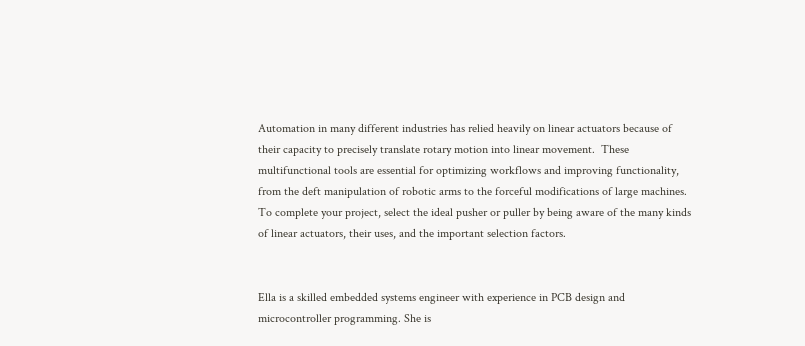Automation in many different industries has relied heavily on linear actuators because of their capacity to precisely translate rotary motion into linear movement.  These multifunctional tools are essential for optimizing workflows and improving functionality, from the deft manipulation of robotic arms to the forceful modifications of large machines. To complete your project, select the ideal pusher or puller by being aware of the many kinds of linear actuators, their uses, and the important selection factors.


Ella is a skilled embedded systems engineer with experience in PCB design and microcontroller programming. She is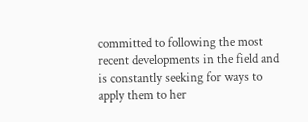committed to following the most recent developments in the field and is constantly seeking for ways to apply them to her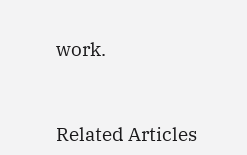work.


Related Articles